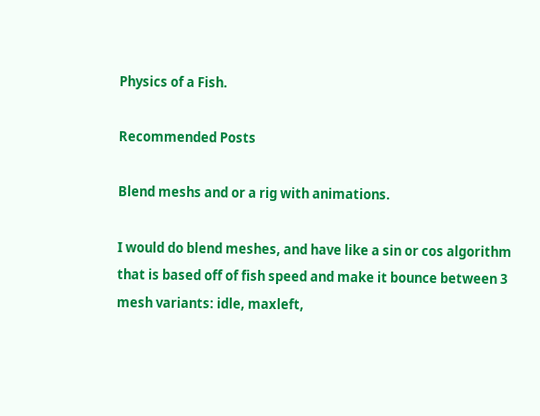Physics of a Fish.

Recommended Posts

Blend meshs and or a rig with animations.

I would do blend meshes, and have like a sin or cos algorithm that is based off of fish speed and make it bounce between 3 mesh variants: idle, maxleft,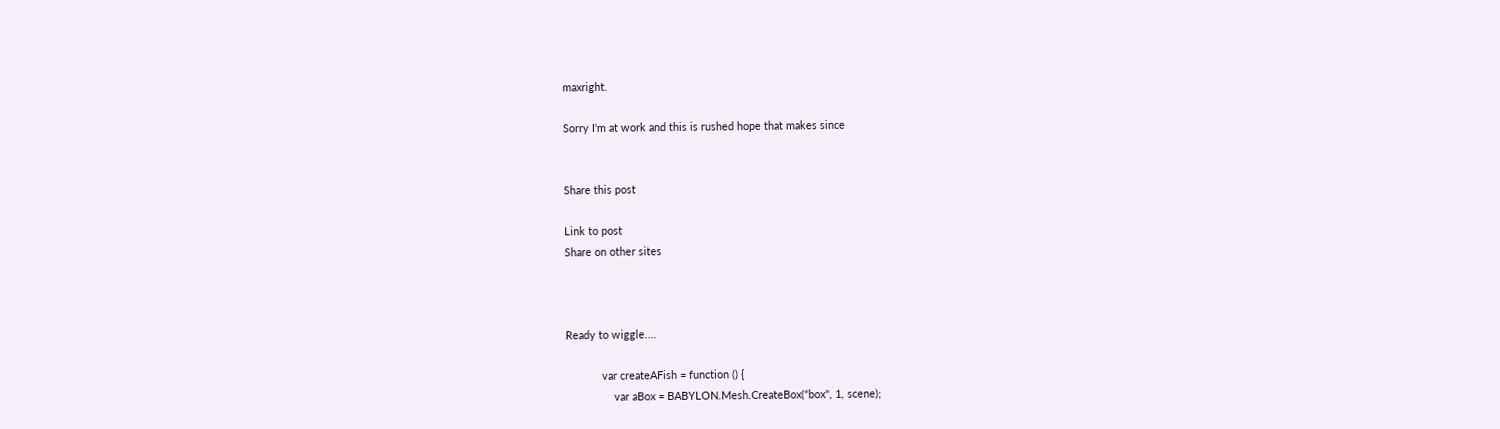maxright.

Sorry I'm at work and this is rushed hope that makes since


Share this post

Link to post
Share on other sites



Ready to wiggle....

            var createAFish = function () {
                var aBox = BABYLON.Mesh.CreateBox("box", 1, scene);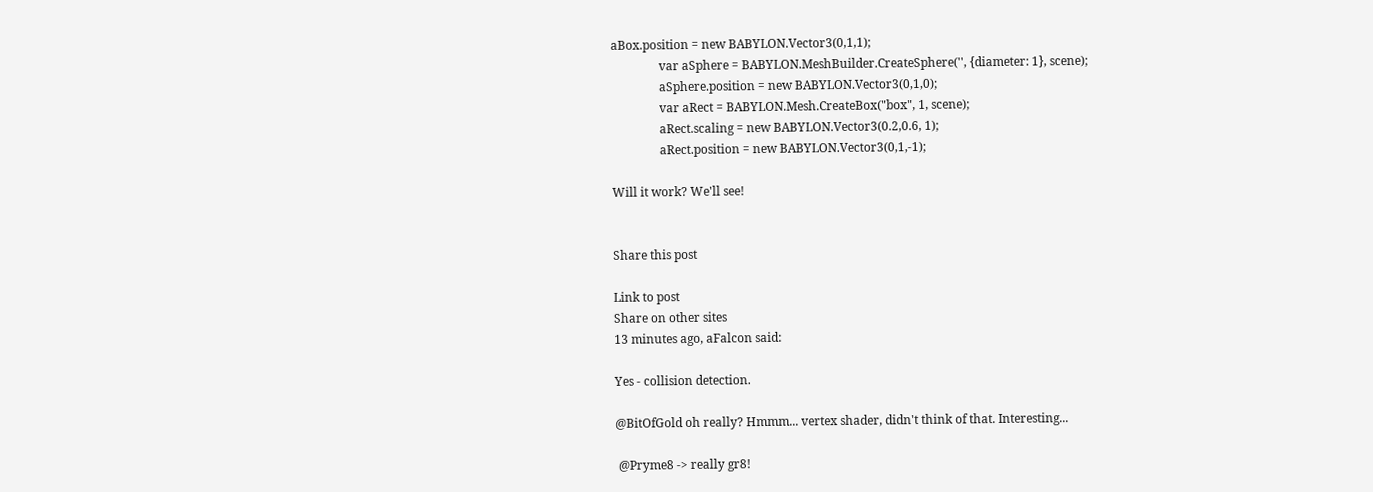aBox.position = new BABYLON.Vector3(0,1,1);
                var aSphere = BABYLON.MeshBuilder.CreateSphere('', {diameter: 1}, scene);
                aSphere.position = new BABYLON.Vector3(0,1,0);
                var aRect = BABYLON.Mesh.CreateBox("box", 1, scene);
                aRect.scaling = new BABYLON.Vector3(0.2,0.6, 1);
                aRect.position = new BABYLON.Vector3(0,1,-1);

Will it work? We'll see!


Share this post

Link to post
Share on other sites
13 minutes ago, aFalcon said:

Yes - collision detection.

@BitOfGold oh really? Hmmm... vertex shader, didn't think of that. Interesting...

 @Pryme8 -> really gr8!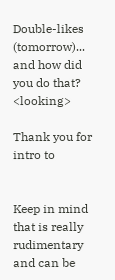Double-likes (tomorrow)... and how did you do that? <looking>

Thank you for intro to


Keep in mind that is really rudimentary and can be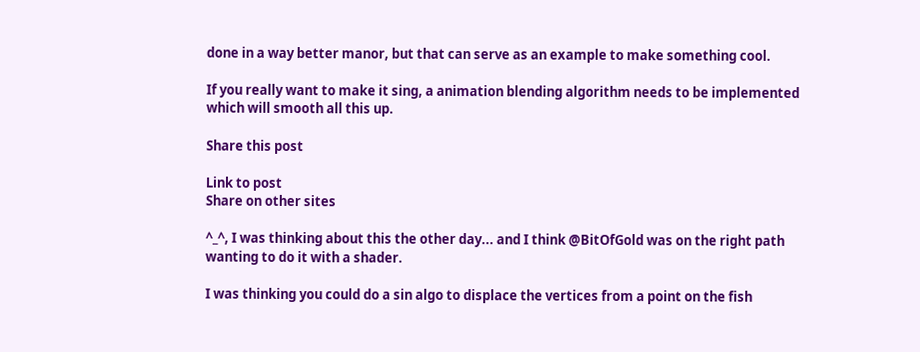done in a way better manor, but that can serve as an example to make something cool.

If you really want to make it sing, a animation blending algorithm needs to be implemented which will smooth all this up.

Share this post

Link to post
Share on other sites

^_^, I was thinking about this the other day... and I think @BitOfGold was on the right path wanting to do it with a shader.

I was thinking you could do a sin algo to displace the vertices from a point on the fish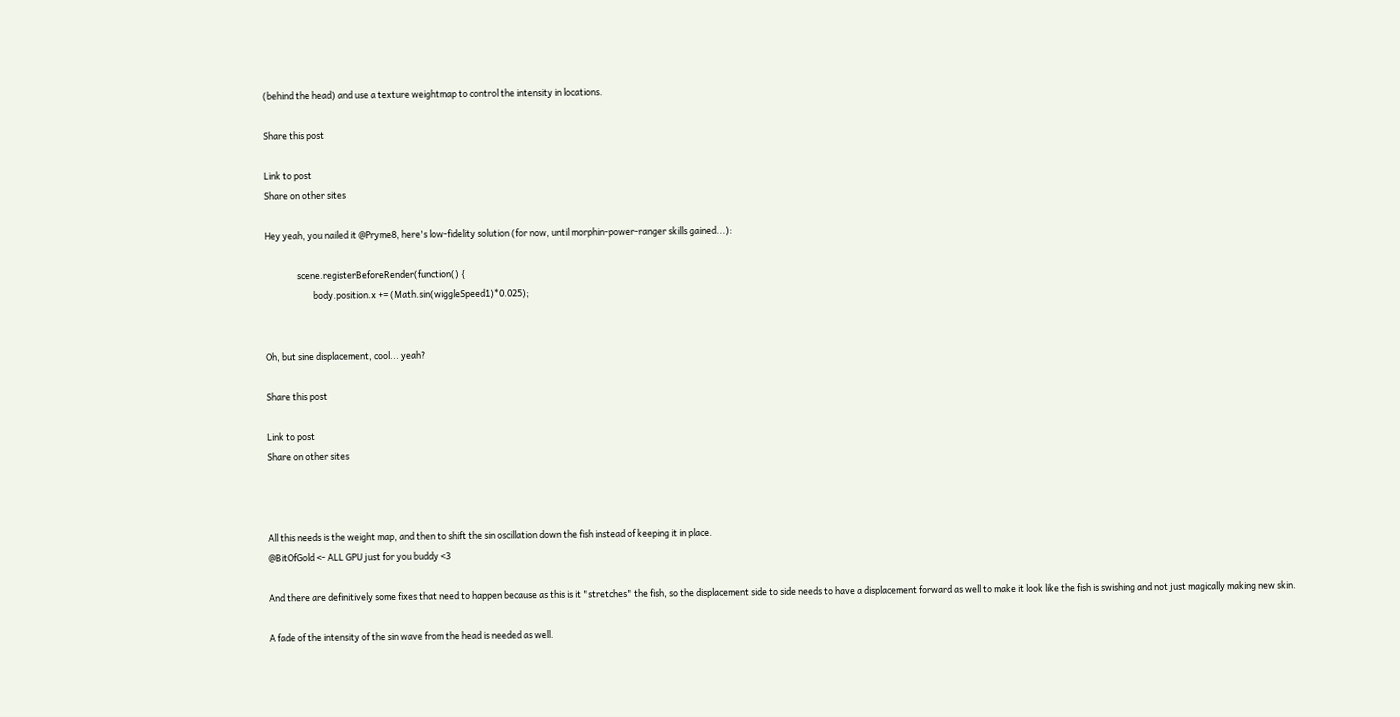(behind the head) and use a texture weightmap to control the intensity in locations.

Share this post

Link to post
Share on other sites

Hey yeah, you nailed it @Pryme8, here's low-fidelity solution (for now, until morphin-power-ranger skills gained...):

                scene.registerBeforeRender(function() {
                        body.position.x += (Math.sin(wiggleSpeed1)*0.025);


Oh, but sine displacement, cool... yeah?

Share this post

Link to post
Share on other sites



All this needs is the weight map, and then to shift the sin oscillation down the fish instead of keeping it in place.
@BitOfGold <- ALL GPU just for you buddy <3

And there are definitively some fixes that need to happen because as this is it "stretches" the fish, so the displacement side to side needs to have a displacement forward as well to make it look like the fish is swishing and not just magically making new skin.

A fade of the intensity of the sin wave from the head is needed as well.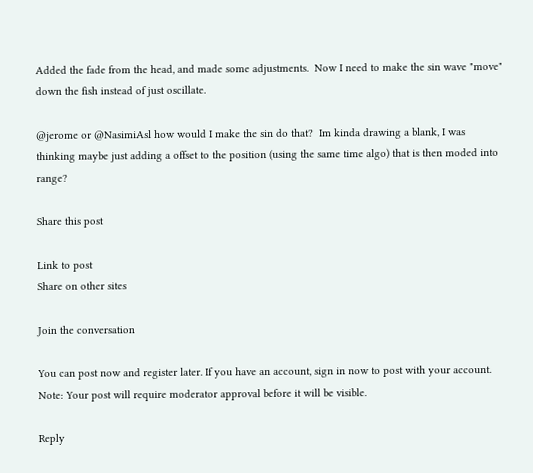Added the fade from the head, and made some adjustments.  Now I need to make the sin wave "move" down the fish instead of just oscillate.

@jerome or @NasimiAsl how would I make the sin do that?  Im kinda drawing a blank, I was thinking maybe just adding a offset to the position (using the same time algo) that is then moded into range?

Share this post

Link to post
Share on other sites

Join the conversation

You can post now and register later. If you have an account, sign in now to post with your account.
Note: Your post will require moderator approval before it will be visible.

Reply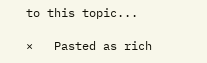to this topic...

×   Pasted as rich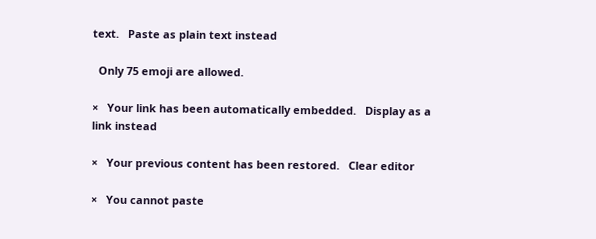text.   Paste as plain text instead

  Only 75 emoji are allowed.

×   Your link has been automatically embedded.   Display as a link instead

×   Your previous content has been restored.   Clear editor

×   You cannot paste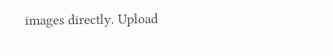images directly. Upload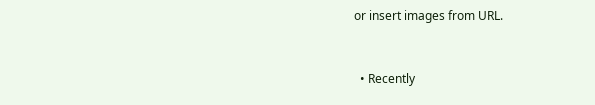or insert images from URL.


  • Recently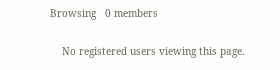Browsing   0 members

    No registered users viewing this page.